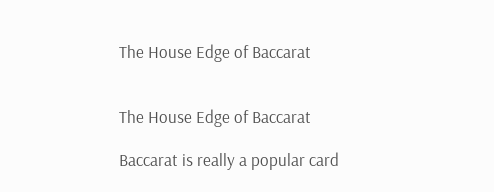The House Edge of Baccarat


The House Edge of Baccarat

Baccarat is really a popular card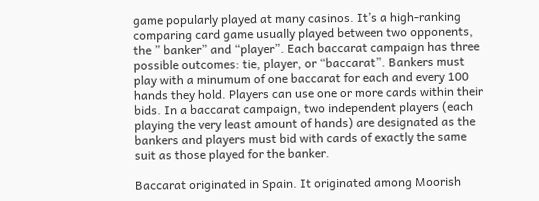game popularly played at many casinos. It’s a high-ranking comparing card game usually played between two opponents, the ” banker” and “player”. Each baccarat campaign has three possible outcomes: tie, player, or “baccarat”. Bankers must play with a minumum of one baccarat for each and every 100 hands they hold. Players can use one or more cards within their bids. In a baccarat campaign, two independent players (each playing the very least amount of hands) are designated as the bankers and players must bid with cards of exactly the same suit as those played for the banker.

Baccarat originated in Spain. It originated among Moorish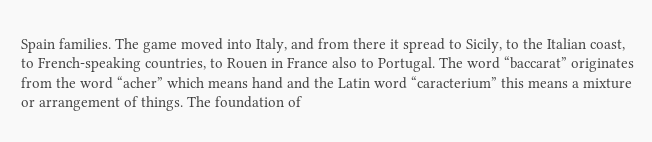Spain families. The game moved into Italy, and from there it spread to Sicily, to the Italian coast, to French-speaking countries, to Rouen in France also to Portugal. The word “baccarat” originates from the word “acher” which means hand and the Latin word “caracterium” this means a mixture or arrangement of things. The foundation of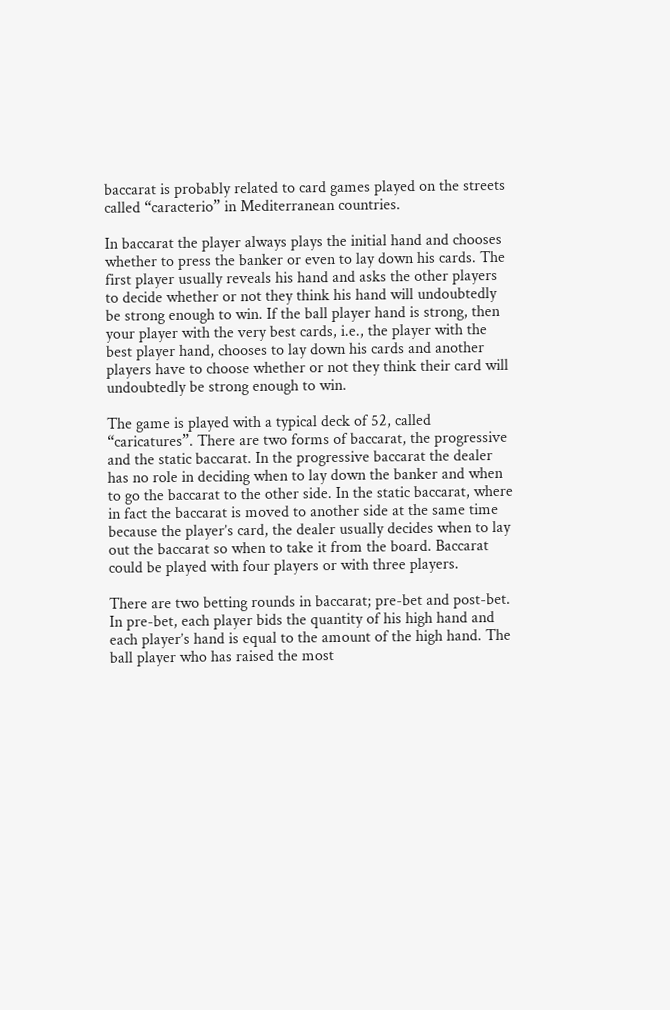baccarat is probably related to card games played on the streets called “caracterio” in Mediterranean countries.

In baccarat the player always plays the initial hand and chooses whether to press the banker or even to lay down his cards. The first player usually reveals his hand and asks the other players to decide whether or not they think his hand will undoubtedly be strong enough to win. If the ball player hand is strong, then your player with the very best cards, i.e., the player with the best player hand, chooses to lay down his cards and another players have to choose whether or not they think their card will undoubtedly be strong enough to win.

The game is played with a typical deck of 52, called “caricatures”. There are two forms of baccarat, the progressive and the static baccarat. In the progressive baccarat the dealer has no role in deciding when to lay down the banker and when to go the baccarat to the other side. In the static baccarat, where in fact the baccarat is moved to another side at the same time because the player’s card, the dealer usually decides when to lay out the baccarat so when to take it from the board. Baccarat could be played with four players or with three players.

There are two betting rounds in baccarat; pre-bet and post-bet. In pre-bet, each player bids the quantity of his high hand and each player’s hand is equal to the amount of the high hand. The ball player who has raised the most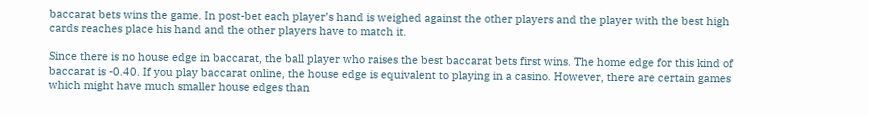baccarat bets wins the game. In post-bet each player’s hand is weighed against the other players and the player with the best high cards reaches place his hand and the other players have to match it.

Since there is no house edge in baccarat, the ball player who raises the best baccarat bets first wins. The home edge for this kind of baccarat is -0.40. If you play baccarat online, the house edge is equivalent to playing in a casino. However, there are certain games which might have much smaller house edges than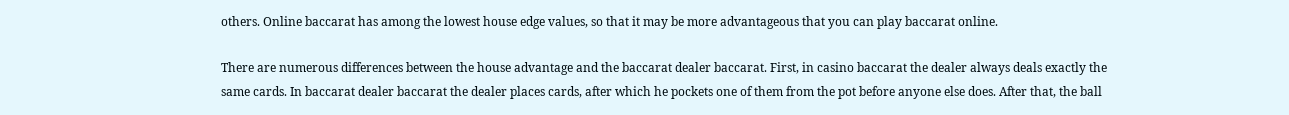others. Online baccarat has among the lowest house edge values, so that it may be more advantageous that you can play baccarat online.

There are numerous differences between the house advantage and the baccarat dealer baccarat. First, in casino baccarat the dealer always deals exactly the same cards. In baccarat dealer baccarat the dealer places cards, after which he pockets one of them from the pot before anyone else does. After that, the ball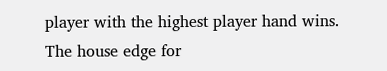player with the highest player hand wins. The house edge for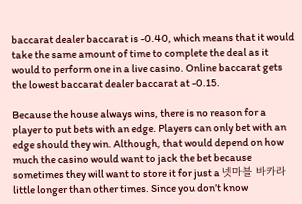baccarat dealer baccarat is -0.40, which means that it would take the same amount of time to complete the deal as it would to perform one in a live casino. Online baccarat gets the lowest baccarat dealer baccarat at -0.15.

Because the house always wins, there is no reason for a player to put bets with an edge. Players can only bet with an edge should they win. Although, that would depend on how much the casino would want to jack the bet because sometimes they will want to store it for just a 넷마블 바카라 little longer than other times. Since you don’t know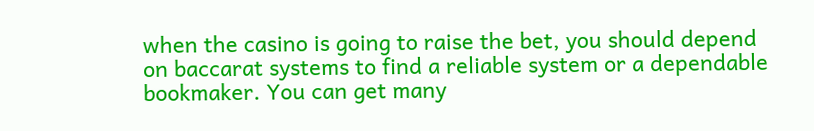when the casino is going to raise the bet, you should depend on baccarat systems to find a reliable system or a dependable bookmaker. You can get many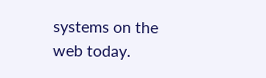systems on the web today.